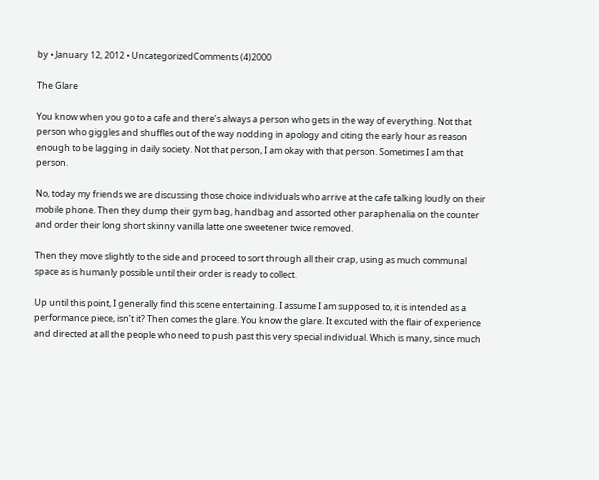by • January 12, 2012 • UncategorizedComments (4)2000

The Glare

You know when you go to a cafe and there’s always a person who gets in the way of everything. Not that person who giggles and shuffles out of the way nodding in apology and citing the early hour as reason enough to be lagging in daily society. Not that person, I am okay with that person. Sometimes I am that person.

No, today my friends we are discussing those choice individuals who arrive at the cafe talking loudly on their mobile phone. Then they dump their gym bag, handbag and assorted other paraphenalia on the counter and order their long short skinny vanilla latte one sweetener twice removed.

Then they move slightly to the side and proceed to sort through all their crap, using as much communal space as is humanly possible until their order is ready to collect.

Up until this point, I generally find this scene entertaining. I assume I am supposed to, it is intended as a performance piece, isn’t it? Then comes the glare. You know the glare. It excuted with the flair of experience and directed at all the people who need to push past this very special individual. Which is many, since much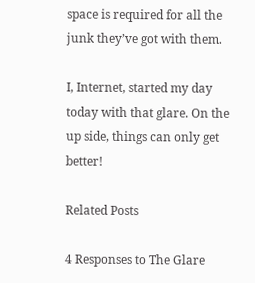space is required for all the junk they’ve got with them.

I, Internet, started my day today with that glare. On the up side, things can only get better!

Related Posts

4 Responses to The Glare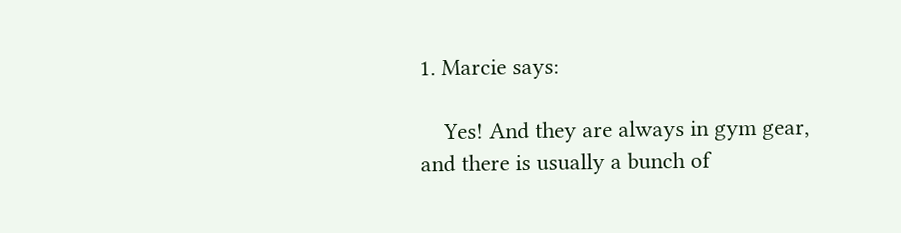1. Marcie says:

    Yes! And they are always in gym gear, and there is usually a bunch of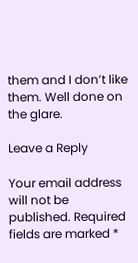them and I don’t like them. Well done on the glare.

Leave a Reply

Your email address will not be published. Required fields are marked *